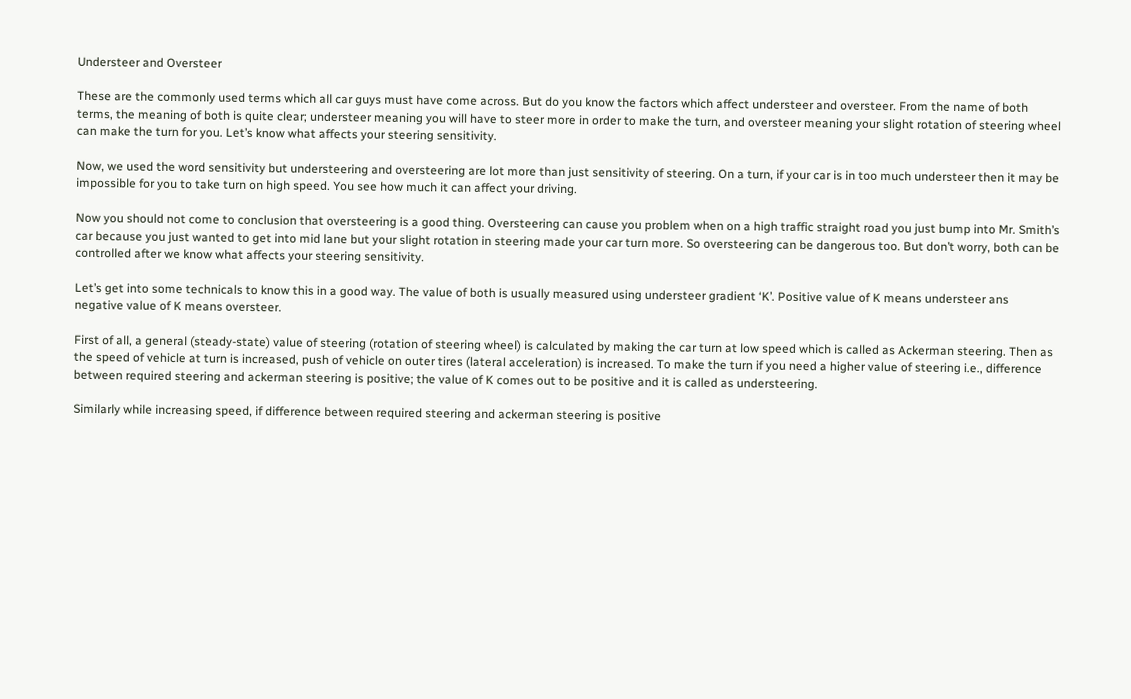Understeer and Oversteer

These are the commonly used terms which all car guys must have come across. But do you know the factors which affect understeer and oversteer. From the name of both terms, the meaning of both is quite clear; understeer meaning you will have to steer more in order to make the turn, and oversteer meaning your slight rotation of steering wheel can make the turn for you. Let’s know what affects your steering sensitivity.

Now, we used the word sensitivity but understeering and oversteering are lot more than just sensitivity of steering. On a turn, if your car is in too much understeer then it may be impossible for you to take turn on high speed. You see how much it can affect your driving.

Now you should not come to conclusion that oversteering is a good thing. Oversteering can cause you problem when on a high traffic straight road you just bump into Mr. Smith’s car because you just wanted to get into mid lane but your slight rotation in steering made your car turn more. So oversteering can be dangerous too. But don’t worry, both can be controlled after we know what affects your steering sensitivity.

Let’s get into some technicals to know this in a good way. The value of both is usually measured using understeer gradient ‘K’. Positive value of K means understeer ans negative value of K means oversteer.

First of all, a general (steady-state) value of steering (rotation of steering wheel) is calculated by making the car turn at low speed which is called as Ackerman steering. Then as the speed of vehicle at turn is increased, push of vehicle on outer tires (lateral acceleration) is increased. To make the turn if you need a higher value of steering i.e., difference between required steering and ackerman steering is positive; the value of K comes out to be positive and it is called as understeering.

Similarly while increasing speed, if difference between required steering and ackerman steering is positive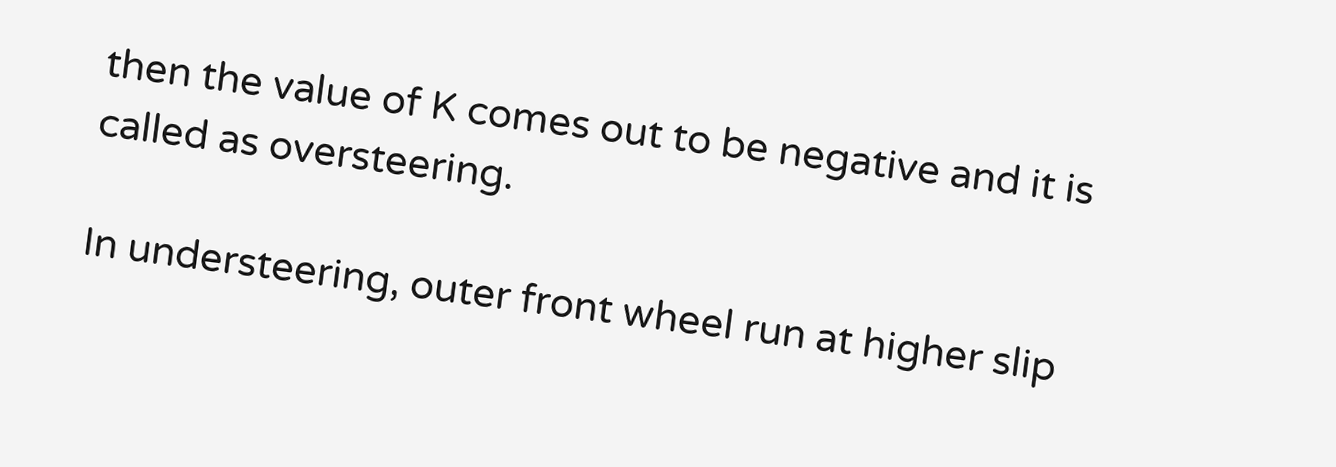then the value of K comes out to be negative and it is called as oversteering.

In understeering, outer front wheel run at higher slip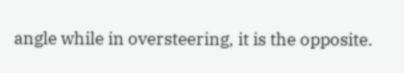angle while in oversteering, it is the opposite.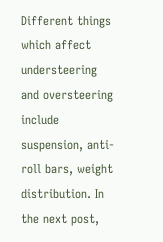Different things which affect understeering and oversteering include suspension, anti-roll bars, weight distribution. In the next post,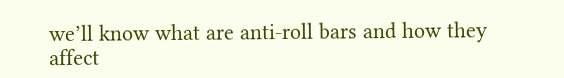we’ll know what are anti-roll bars and how they affect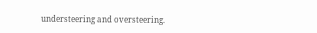understeering and oversteering.